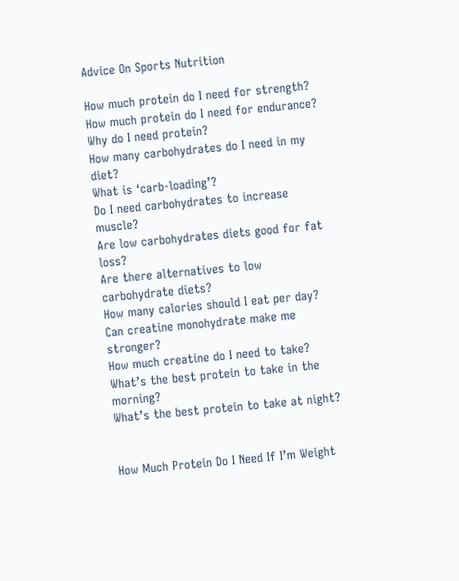Advice On Sports Nutrition

How much protein do I need for strength?
How much protein do I need for endurance?
Why do I need protein?
How many carbohydrates do I need in my diet?
What is ‘carb-loading’?
Do I need carbohydrates to increase muscle?
Are low carbohydrates diets good for fat loss?
Are there alternatives to low carbohydrate diets?
How many calories should I eat per day?
Can creatine monohydrate make me stronger?
How much creatine do I need to take?
What’s the best protein to take in the morning?
What’s the best protein to take at night?


How Much Protein Do I Need If I’m Weight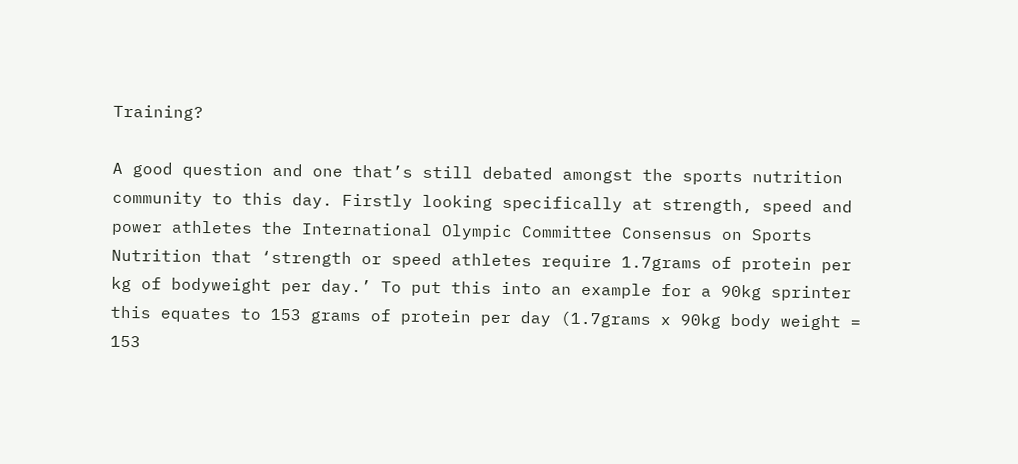Training?

A good question and one that’s still debated amongst the sports nutrition community to this day. Firstly looking specifically at strength, speed and power athletes the International Olympic Committee Consensus on Sports Nutrition that ‘strength or speed athletes require 1.7grams of protein per kg of bodyweight per day.’ To put this into an example for a 90kg sprinter this equates to 153 grams of protein per day (1.7grams x 90kg body weight = 153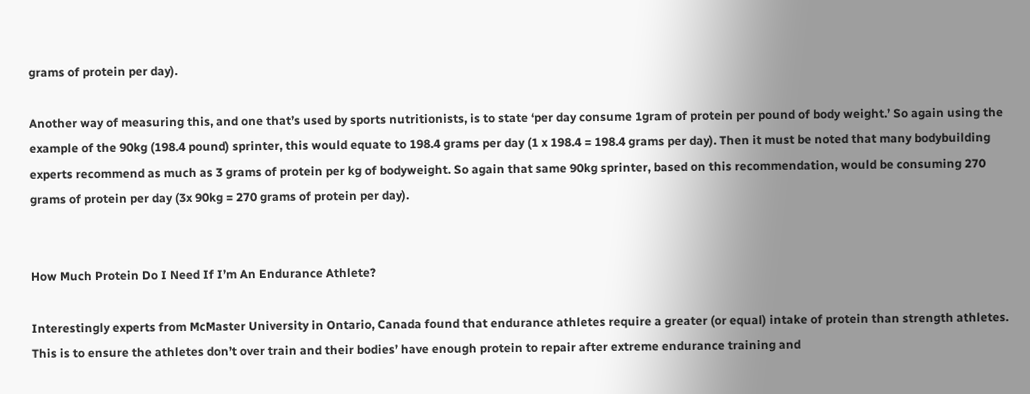grams of protein per day).

Another way of measuring this, and one that’s used by sports nutritionists, is to state ‘per day consume 1gram of protein per pound of body weight.’ So again using the example of the 90kg (198.4 pound) sprinter, this would equate to 198.4 grams per day (1 x 198.4 = 198.4 grams per day). Then it must be noted that many bodybuilding experts recommend as much as 3 grams of protein per kg of bodyweight. So again that same 90kg sprinter, based on this recommendation, would be consuming 270 grams of protein per day (3x 90kg = 270 grams of protein per day).


How Much Protein Do I Need If I’m An Endurance Athlete?

Interestingly experts from McMaster University in Ontario, Canada found that endurance athletes require a greater (or equal) intake of protein than strength athletes. This is to ensure the athletes don’t over train and their bodies’ have enough protein to repair after extreme endurance training and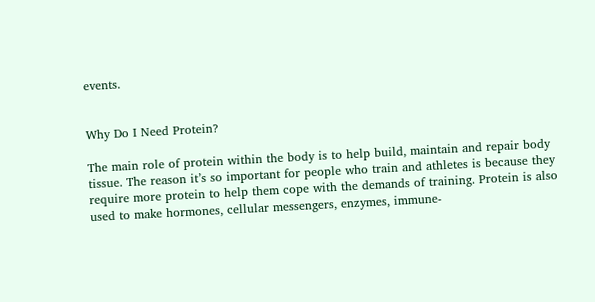events.


Why Do I Need Protein?

The main role of protein within the body is to help build, maintain and repair body tissue. The reason it’s so important for people who train and athletes is because they require more protein to help them cope with the demands of training. Protein is also used to make hormones, cellular messengers, enzymes, immune-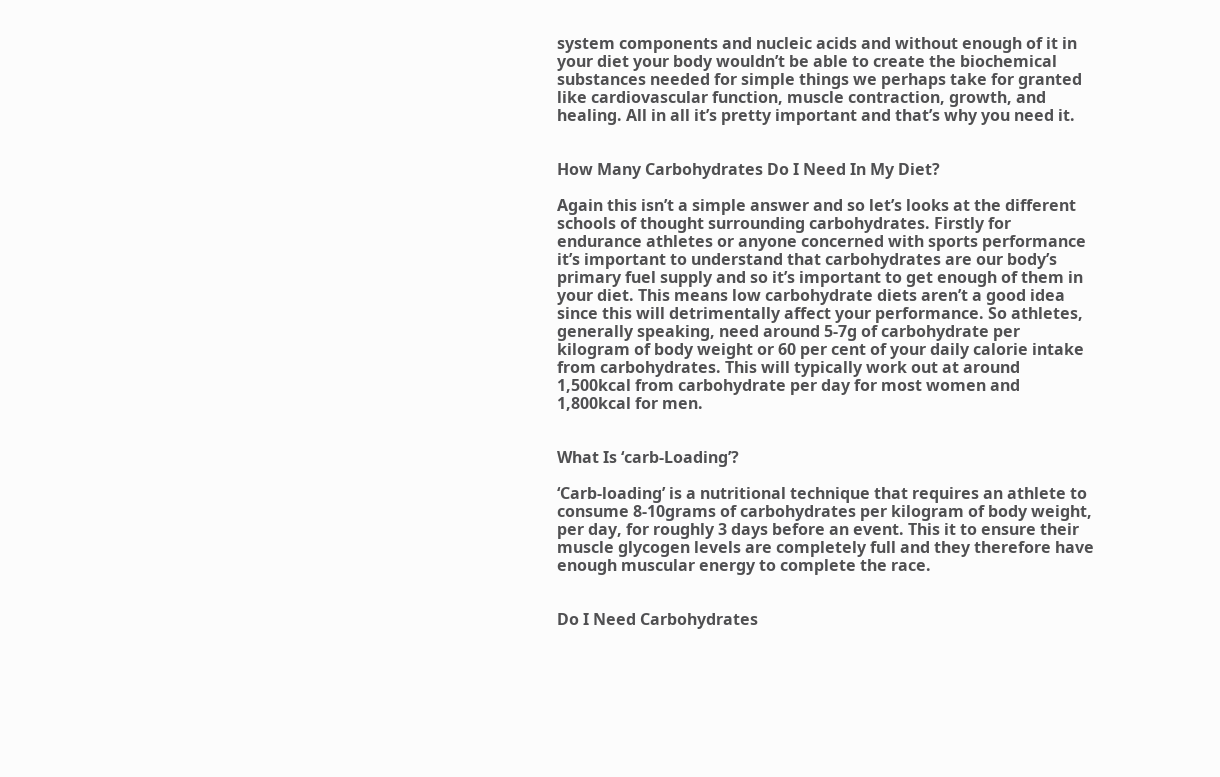system components and nucleic acids and without enough of it in your diet your body wouldn’t be able to create the biochemical substances needed for simple things we perhaps take for granted like cardiovascular function, muscle contraction, growth, and healing. All in all it’s pretty important and that’s why you need it.


How Many Carbohydrates Do I Need In My Diet?

Again this isn’t a simple answer and so let’s looks at the different schools of thought surrounding carbohydrates. Firstly for endurance athletes or anyone concerned with sports performance it’s important to understand that carbohydrates are our body’s primary fuel supply and so it’s important to get enough of them in your diet. This means low carbohydrate diets aren’t a good idea since this will detrimentally affect your performance. So athletes, generally speaking, need around 5-7g of carbohydrate per kilogram of body weight or 60 per cent of your daily calorie intake from carbohydrates. This will typically work out at around 1,500kcal from carbohydrate per day for most women and 1,800kcal for men.


What Is ‘carb-Loading’?

‘Carb-loading’ is a nutritional technique that requires an athlete to consume 8-10grams of carbohydrates per kilogram of body weight, per day, for roughly 3 days before an event. This it to ensure their muscle glycogen levels are completely full and they therefore have enough muscular energy to complete the race.


Do I Need Carbohydrates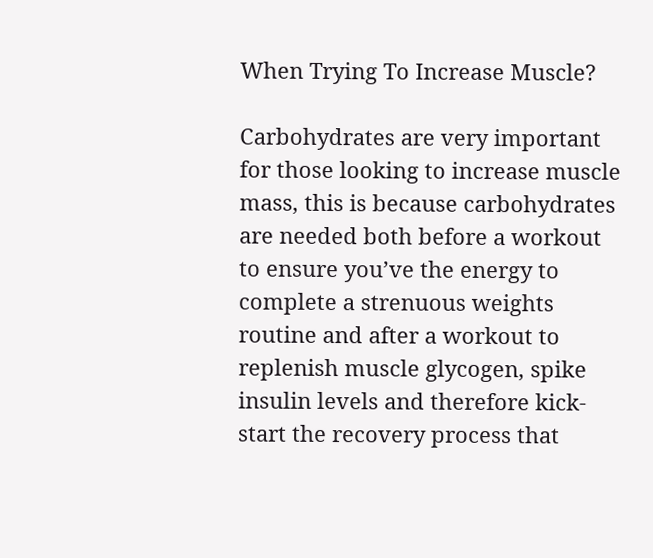When Trying To Increase Muscle?

Carbohydrates are very important for those looking to increase muscle mass, this is because carbohydrates are needed both before a workout to ensure you’ve the energy to complete a strenuous weights routine and after a workout to replenish muscle glycogen, spike insulin levels and therefore kick-start the recovery process that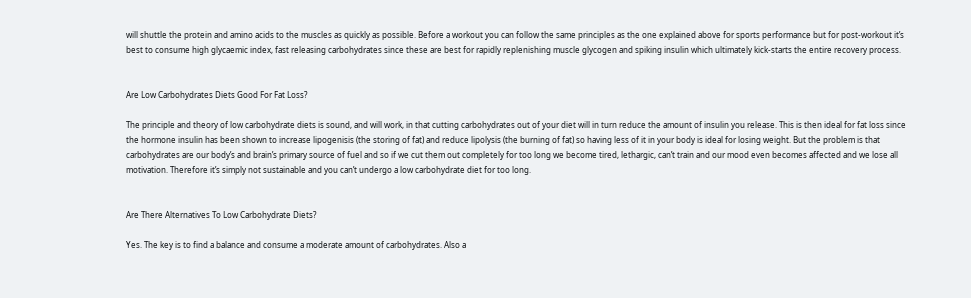will shuttle the protein and amino acids to the muscles as quickly as possible. Before a workout you can follow the same principles as the one explained above for sports performance but for post-workout it’s best to consume high glycaemic index, fast releasing carbohydrates since these are best for rapidly replenishing muscle glycogen and spiking insulin which ultimately kick-starts the entire recovery process.


Are Low Carbohydrates Diets Good For Fat Loss?

The principle and theory of low carbohydrate diets is sound, and will work, in that cutting carbohydrates out of your diet will in turn reduce the amount of insulin you release. This is then ideal for fat loss since the hormone insulin has been shown to increase lipogenisis (the storing of fat) and reduce lipolysis (the burning of fat) so having less of it in your body is ideal for losing weight. But the problem is that carbohydrates are our body’s and brain’s primary source of fuel and so if we cut them out completely for too long we become tired, lethargic, can’t train and our mood even becomes affected and we lose all motivation. Therefore it’s simply not sustainable and you can’t undergo a low carbohydrate diet for too long.


Are There Alternatives To Low Carbohydrate Diets?

Yes. The key is to find a balance and consume a moderate amount of carbohydrates. Also a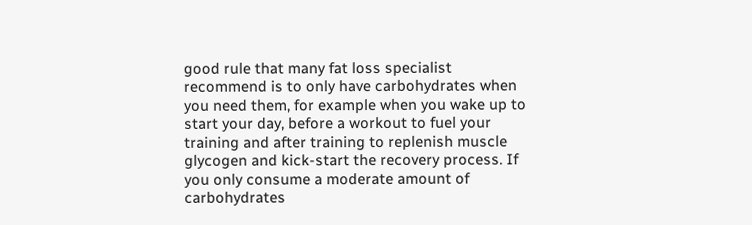good rule that many fat loss specialist recommend is to only have carbohydrates when you need them, for example when you wake up to start your day, before a workout to fuel your training and after training to replenish muscle glycogen and kick-start the recovery process. If you only consume a moderate amount of carbohydrates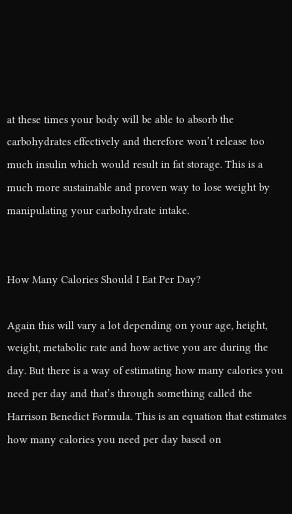at these times your body will be able to absorb the carbohydrates effectively and therefore won’t release too much insulin which would result in fat storage. This is a much more sustainable and proven way to lose weight by manipulating your carbohydrate intake.


How Many Calories Should I Eat Per Day?

Again this will vary a lot depending on your age, height, weight, metabolic rate and how active you are during the day. But there is a way of estimating how many calories you need per day and that’s through something called the Harrison Benedict Formula. This is an equation that estimates how many calories you need per day based on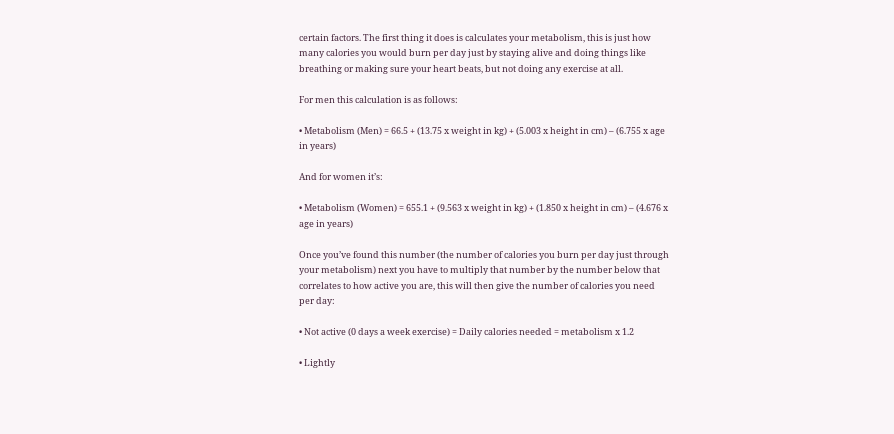certain factors. The first thing it does is calculates your metabolism, this is just how many calories you would burn per day just by staying alive and doing things like breathing or making sure your heart beats, but not doing any exercise at all.

For men this calculation is as follows:

• Metabolism (Men) = 66.5 + (13.75 x weight in kg) + (5.003 x height in cm) – (6.755 x age in years)

And for women it’s:

• Metabolism (Women) = 655.1 + (9.563 x weight in kg) + (1.850 x height in cm) – (4.676 x age in years)

Once you’ve found this number (the number of calories you burn per day just through your metabolism) next you have to multiply that number by the number below that correlates to how active you are, this will then give the number of calories you need per day:

• Not active (0 days a week exercise) = Daily calories needed = metabolism x 1.2

• Lightly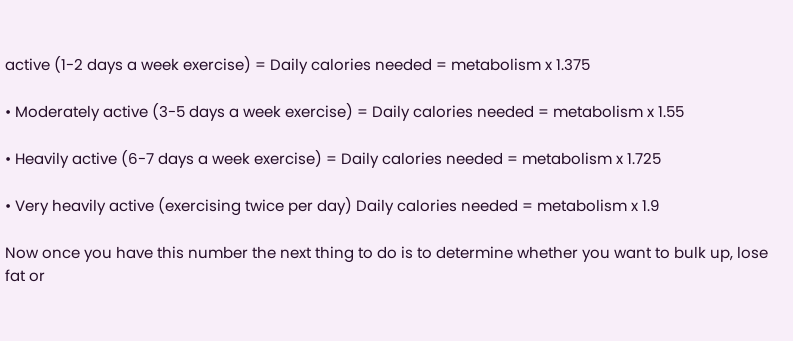active (1-2 days a week exercise) = Daily calories needed = metabolism x 1.375

• Moderately active (3-5 days a week exercise) = Daily calories needed = metabolism x 1.55

• Heavily active (6-7 days a week exercise) = Daily calories needed = metabolism x 1.725

• Very heavily active (exercising twice per day) Daily calories needed = metabolism x 1.9

Now once you have this number the next thing to do is to determine whether you want to bulk up, lose fat or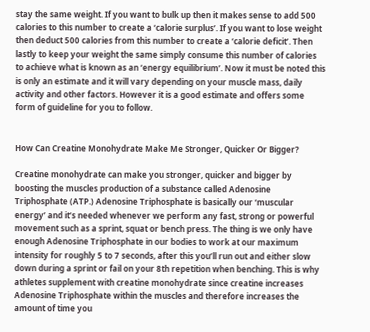stay the same weight. If you want to bulk up then it makes sense to add 500 calories to this number to create a ‘calorie surplus’. If you want to lose weight then deduct 500 calories from this number to create a ‘calorie deficit’. Then lastly to keep your weight the same simply consume this number of calories to achieve what is known as an ‘energy equilibrium’. Now it must be noted this is only an estimate and it will vary depending on your muscle mass, daily activity and other factors. However it is a good estimate and offers some form of guideline for you to follow.


How Can Creatine Monohydrate Make Me Stronger, Quicker Or Bigger?

Creatine monohydrate can make you stronger, quicker and bigger by boosting the muscles production of a substance called Adenosine Triphosphate (ATP.) Adenosine Triphosphate is basically our ‘muscular energy’ and it’s needed whenever we perform any fast, strong or powerful movement such as a sprint, squat or bench press. The thing is we only have enough Adenosine Triphosphate in our bodies to work at our maximum intensity for roughly 5 to 7 seconds, after this you’ll run out and either slow down during a sprint or fail on your 8th repetition when benching. This is why athletes supplement with creatine monohydrate since creatine increases Adenosine Triphosphate within the muscles and therefore increases the amount of time you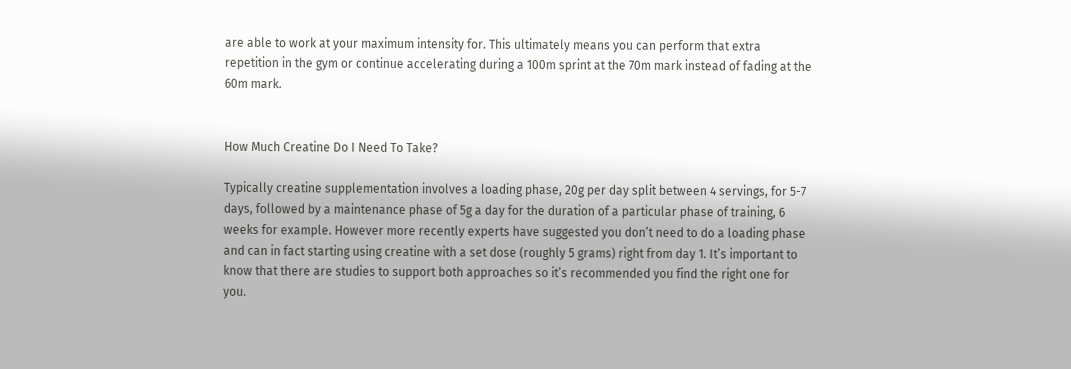are able to work at your maximum intensity for. This ultimately means you can perform that extra repetition in the gym or continue accelerating during a 100m sprint at the 70m mark instead of fading at the 60m mark.


How Much Creatine Do I Need To Take?

Typically creatine supplementation involves a loading phase, 20g per day split between 4 servings, for 5-7 days, followed by a maintenance phase of 5g a day for the duration of a particular phase of training, 6 weeks for example. However more recently experts have suggested you don’t need to do a loading phase and can in fact starting using creatine with a set dose (roughly 5 grams) right from day 1. It’s important to know that there are studies to support both approaches so it’s recommended you find the right one for you.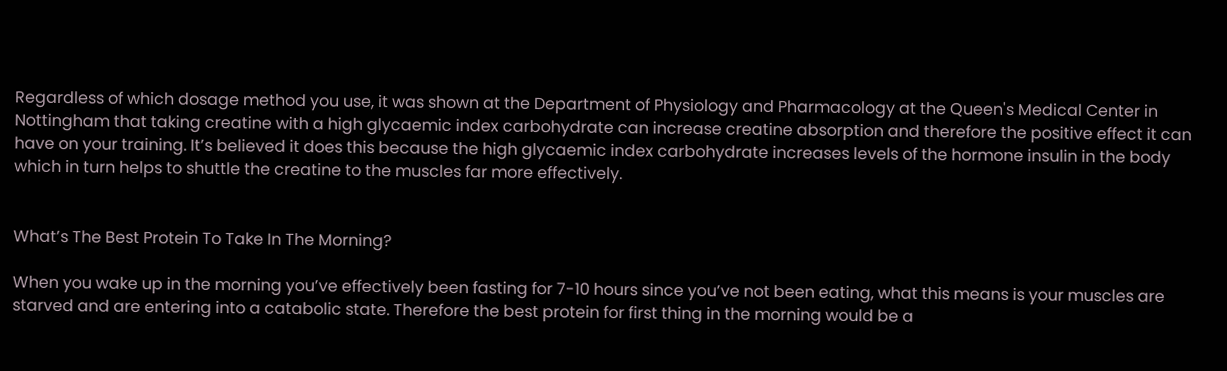Regardless of which dosage method you use, it was shown at the Department of Physiology and Pharmacology at the Queen's Medical Center in Nottingham that taking creatine with a high glycaemic index carbohydrate can increase creatine absorption and therefore the positive effect it can have on your training. It’s believed it does this because the high glycaemic index carbohydrate increases levels of the hormone insulin in the body which in turn helps to shuttle the creatine to the muscles far more effectively.


What’s The Best Protein To Take In The Morning?

When you wake up in the morning you’ve effectively been fasting for 7-10 hours since you’ve not been eating, what this means is your muscles are starved and are entering into a catabolic state. Therefore the best protein for first thing in the morning would be a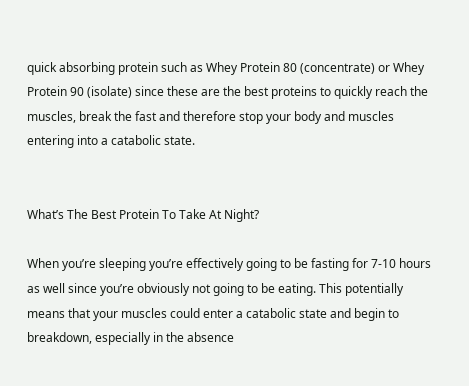quick absorbing protein such as Whey Protein 80 (concentrate) or Whey Protein 90 (isolate) since these are the best proteins to quickly reach the muscles, break the fast and therefore stop your body and muscles entering into a catabolic state.


What’s The Best Protein To Take At Night?

When you’re sleeping you’re effectively going to be fasting for 7-10 hours as well since you’re obviously not going to be eating. This potentially means that your muscles could enter a catabolic state and begin to breakdown, especially in the absence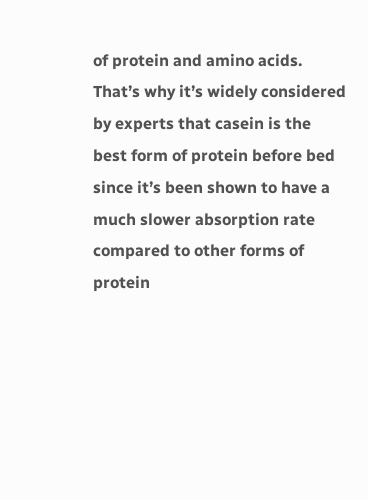of protein and amino acids. That’s why it’s widely considered by experts that casein is the best form of protein before bed since it’s been shown to have a much slower absorption rate compared to other forms of protein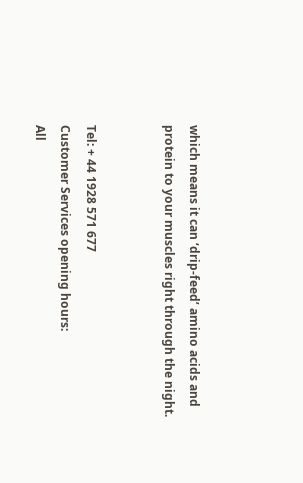which means it can ‘drip-feed’ amino acids and protein to your muscles right through the night.


Tel: + 44 1928 571 677
Customer Services opening hours:
All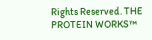Rights Reserved. THE PROTEIN WORKS™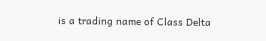is a trading name of Class Delta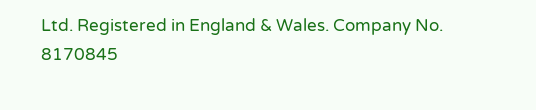Ltd. Registered in England & Wales. Company No. 8170845